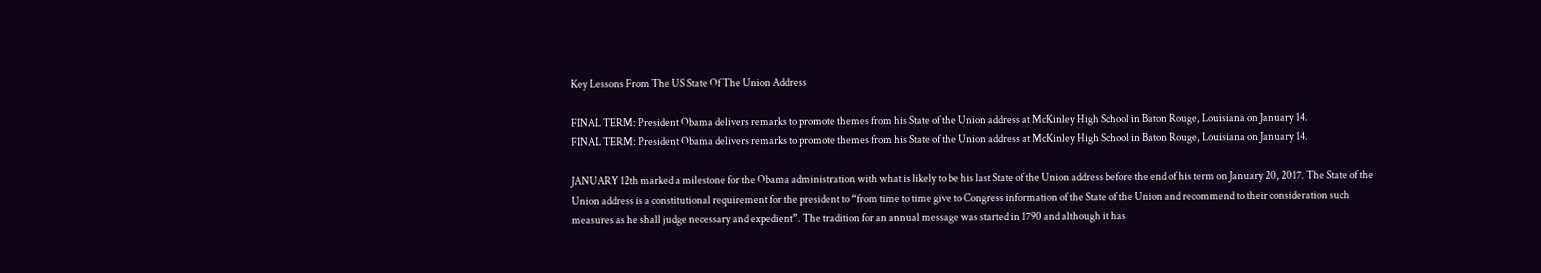Key Lessons From The US State Of The Union Address

FINAL TERM: President Obama delivers remarks to promote themes from his State of the Union address at McKinley High School in Baton Rouge, Louisiana on January 14.
FINAL TERM: President Obama delivers remarks to promote themes from his State of the Union address at McKinley High School in Baton Rouge, Louisiana on January 14.

JANUARY 12th marked a milestone for the Obama administration with what is likely to be his last State of the Union address before the end of his term on January 20, 2017. The State of the Union address is a constitutional requirement for the president to “from time to time give to Congress information of the State of the Union and recommend to their consideration such measures as he shall judge necessary and expedient”. The tradition for an annual message was started in 1790 and although it has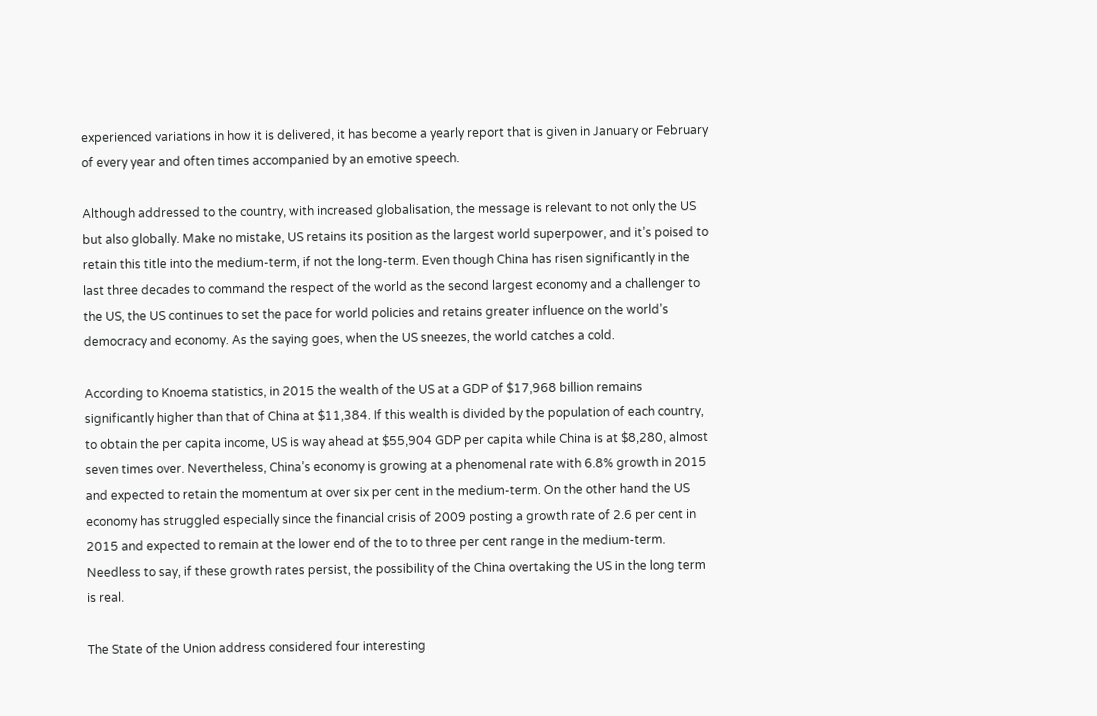experienced variations in how it is delivered, it has become a yearly report that is given in January or February of every year and often times accompanied by an emotive speech.

Although addressed to the country, with increased globalisation, the message is relevant to not only the US but also globally. Make no mistake, US retains its position as the largest world superpower, and it’s poised to retain this title into the medium-term, if not the long-term. Even though China has risen significantly in the last three decades to command the respect of the world as the second largest economy and a challenger to the US, the US continues to set the pace for world policies and retains greater influence on the world’s democracy and economy. As the saying goes, when the US sneezes, the world catches a cold.

According to Knoema statistics, in 2015 the wealth of the US at a GDP of $17,968 billion remains significantly higher than that of China at $11,384. If this wealth is divided by the population of each country, to obtain the per capita income, US is way ahead at $55,904 GDP per capita while China is at $8,280, almost seven times over. Nevertheless, China’s economy is growing at a phenomenal rate with 6.8% growth in 2015 and expected to retain the momentum at over six per cent in the medium-term. On the other hand the US economy has struggled especially since the financial crisis of 2009 posting a growth rate of 2.6 per cent in 2015 and expected to remain at the lower end of the to to three per cent range in the medium-term. Needless to say, if these growth rates persist, the possibility of the China overtaking the US in the long term is real.

The State of the Union address considered four interesting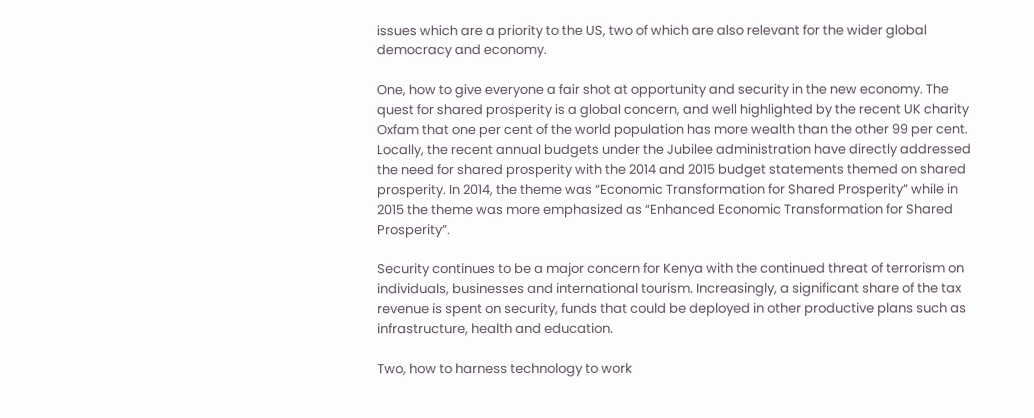issues which are a priority to the US, two of which are also relevant for the wider global democracy and economy.

One, how to give everyone a fair shot at opportunity and security in the new economy. The quest for shared prosperity is a global concern, and well highlighted by the recent UK charity Oxfam that one per cent of the world population has more wealth than the other 99 per cent. Locally, the recent annual budgets under the Jubilee administration have directly addressed the need for shared prosperity with the 2014 and 2015 budget statements themed on shared prosperity. In 2014, the theme was “Economic Transformation for Shared Prosperity” while in 2015 the theme was more emphasized as “Enhanced Economic Transformation for Shared Prosperity”.

Security continues to be a major concern for Kenya with the continued threat of terrorism on individuals, businesses and international tourism. Increasingly, a significant share of the tax revenue is spent on security, funds that could be deployed in other productive plans such as infrastructure, health and education.

Two, how to harness technology to work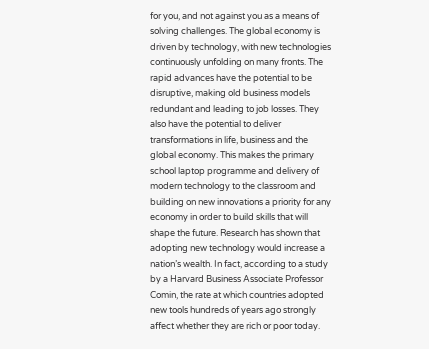for you, and not against you as a means of solving challenges. The global economy is driven by technology, with new technologies continuously unfolding on many fronts. The rapid advances have the potential to be disruptive, making old business models redundant and leading to job losses. They also have the potential to deliver transformations in life, business and the global economy. This makes the primary school laptop programme and delivery of modern technology to the classroom and building on new innovations a priority for any economy in order to build skills that will shape the future. Research has shown that adopting new technology would increase a nation’s wealth. In fact, according to a study by a Harvard Business Associate Professor Comin, the rate at which countries adopted new tools hundreds of years ago strongly affect whether they are rich or poor today.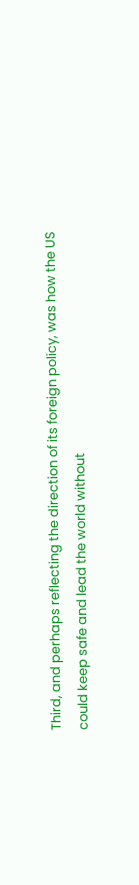Third, and perhaps reflecting the direction of its foreign policy, was how the US could keep safe and lead the world without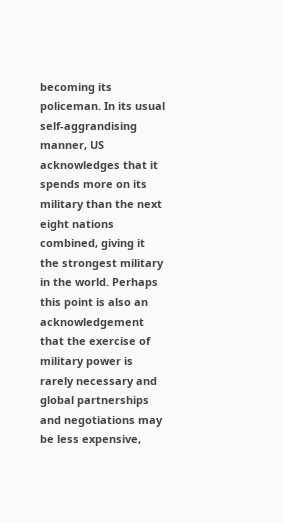becoming its policeman. In its usual self-aggrandising manner, US acknowledges that it spends more on its military than the next eight nations combined, giving it the strongest military in the world. Perhaps this point is also an acknowledgement that the exercise of military power is rarely necessary and global partnerships and negotiations may be less expensive,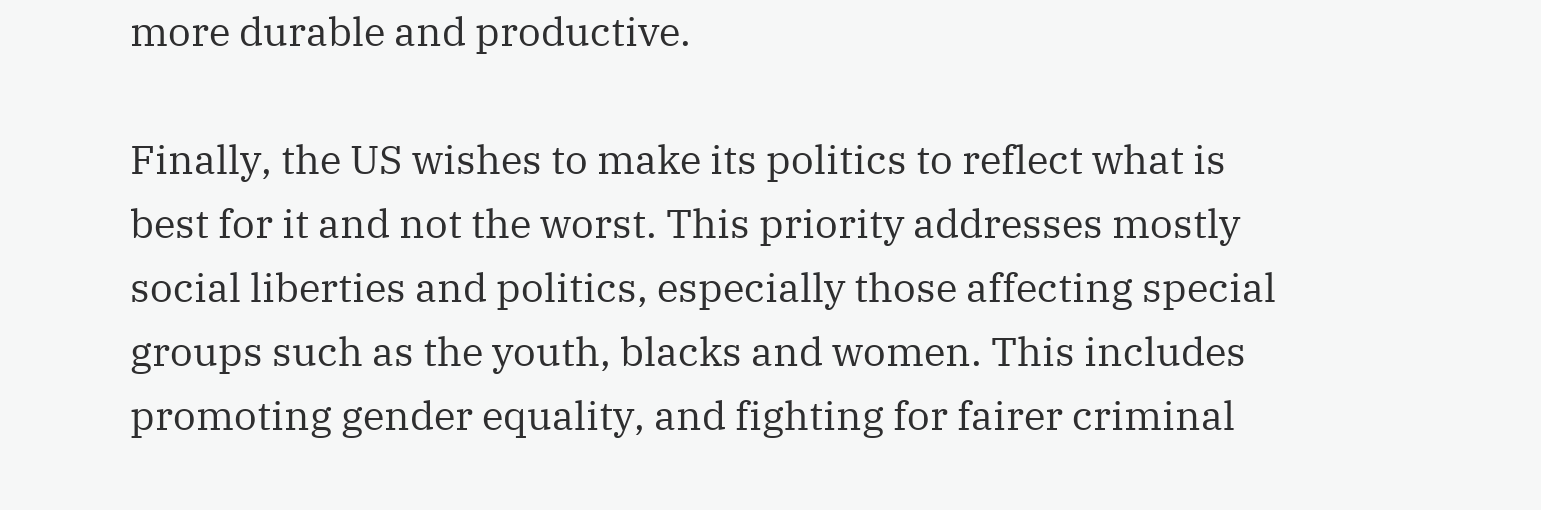more durable and productive.

Finally, the US wishes to make its politics to reflect what is best for it and not the worst. This priority addresses mostly social liberties and politics, especially those affecting special groups such as the youth, blacks and women. This includes promoting gender equality, and fighting for fairer criminal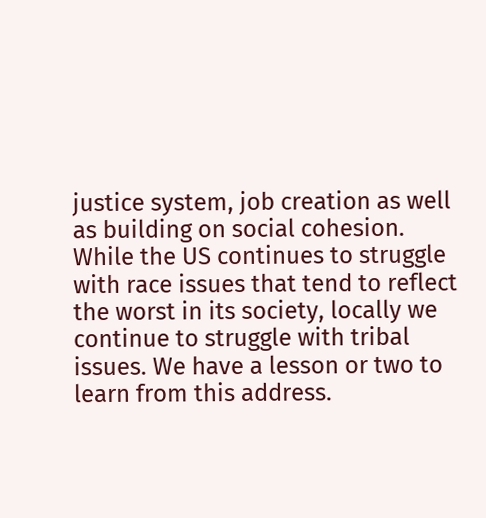justice system, job creation as well as building on social cohesion. While the US continues to struggle with race issues that tend to reflect the worst in its society, locally we continue to struggle with tribal issues. We have a lesson or two to learn from this address.